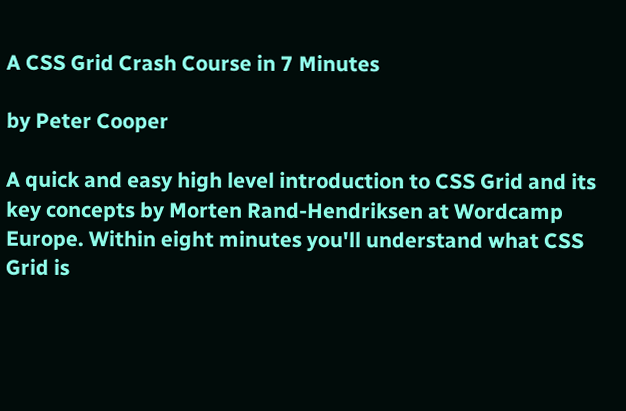A CSS Grid Crash Course in 7 Minutes

by Peter Cooper

A quick and easy high level introduction to CSS Grid and its key concepts by Morten Rand-Hendriksen at Wordcamp Europe. Within eight minutes you'll understand what CSS Grid is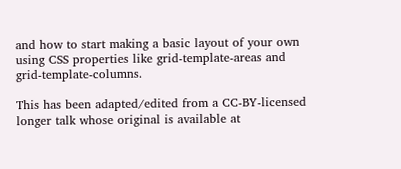and how to start making a basic layout of your own using CSS properties like grid-template-areas and grid-template-columns.

This has been adapted/edited from a CC-BY-licensed longer talk whose original is available at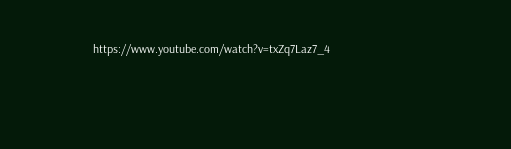https://www.youtube.com/watch?v=txZq7Laz7_4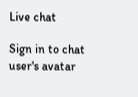Live chat

Sign in to chat
user's avatar